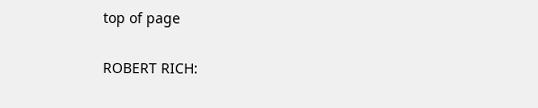top of page

ROBERT RICH: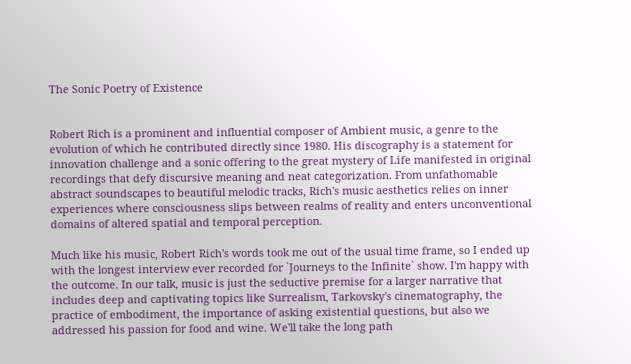The Sonic Poetry of Existence


Robert Rich is a prominent and influential composer of Ambient music, a genre to the evolution of which he contributed directly since 1980. His discography is a statement for innovation challenge and a sonic offering to the great mystery of Life manifested in original recordings that defy discursive meaning and neat categorization. From unfathomable abstract soundscapes to beautiful melodic tracks, Rich's music aesthetics relies on inner experiences where consciousness slips between realms of reality and enters unconventional domains of altered spatial and temporal perception.

Much like his music, Robert Rich's words took me out of the usual time frame, so I ended up with the longest interview ever recorded for `Journeys to the Infinite` show. I'm happy with the outcome. In our talk, music is just the seductive premise for a larger narrative that includes deep and captivating topics like Surrealism, Tarkovsky's cinematography, the practice of embodiment, the importance of asking existential questions, but also we addressed his passion for food and wine. We'll take the long path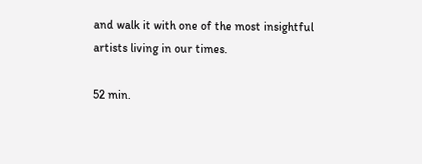and walk it with one of the most insightful artists living in our times.

52 min.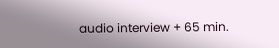audio interview + 65 min.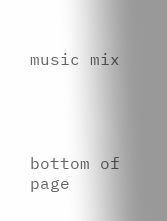music mix




bottom of page